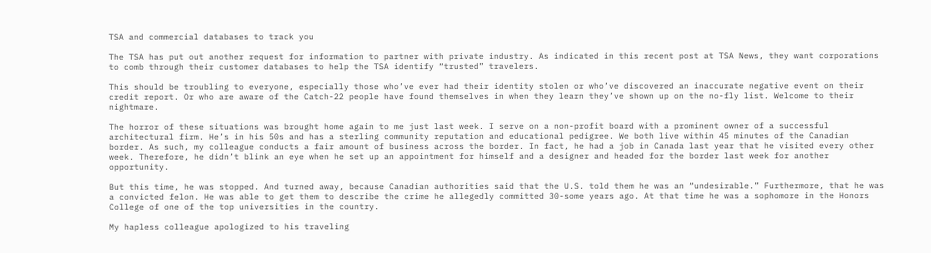TSA and commercial databases to track you

The TSA has put out another request for information to partner with private industry. As indicated in this recent post at TSA News, they want corporations to comb through their customer databases to help the TSA identify “trusted” travelers.

This should be troubling to everyone, especially those who’ve ever had their identity stolen or who’ve discovered an inaccurate negative event on their credit report. Or who are aware of the Catch-22 people have found themselves in when they learn they’ve shown up on the no-fly list. Welcome to their nightmare.

The horror of these situations was brought home again to me just last week. I serve on a non-profit board with a prominent owner of a successful architectural firm. He’s in his 50s and has a sterling community reputation and educational pedigree. We both live within 45 minutes of the Canadian border. As such, my colleague conducts a fair amount of business across the border. In fact, he had a job in Canada last year that he visited every other week. Therefore, he didn’t blink an eye when he set up an appointment for himself and a designer and headed for the border last week for another opportunity.

But this time, he was stopped. And turned away, because Canadian authorities said that the U.S. told them he was an “undesirable.” Furthermore, that he was a convicted felon. He was able to get them to describe the crime he allegedly committed 30-some years ago. At that time he was a sophomore in the Honors College of one of the top universities in the country.

My hapless colleague apologized to his traveling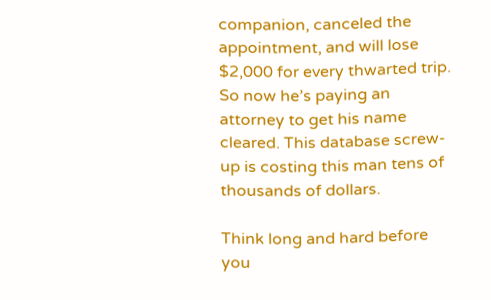companion, canceled the appointment, and will lose $2,000 for every thwarted trip. So now he’s paying an attorney to get his name cleared. This database screw-up is costing this man tens of thousands of dollars.

Think long and hard before you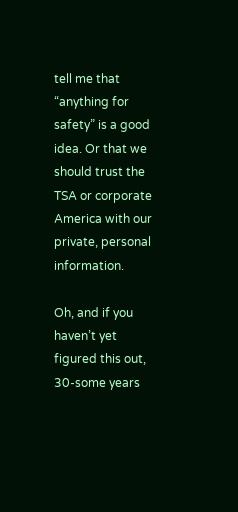tell me that “anything for safety” is a good idea. Or that we should trust the TSA or corporate America with our private, personal information.

Oh, and if you haven’t yet figured this out, 30-some years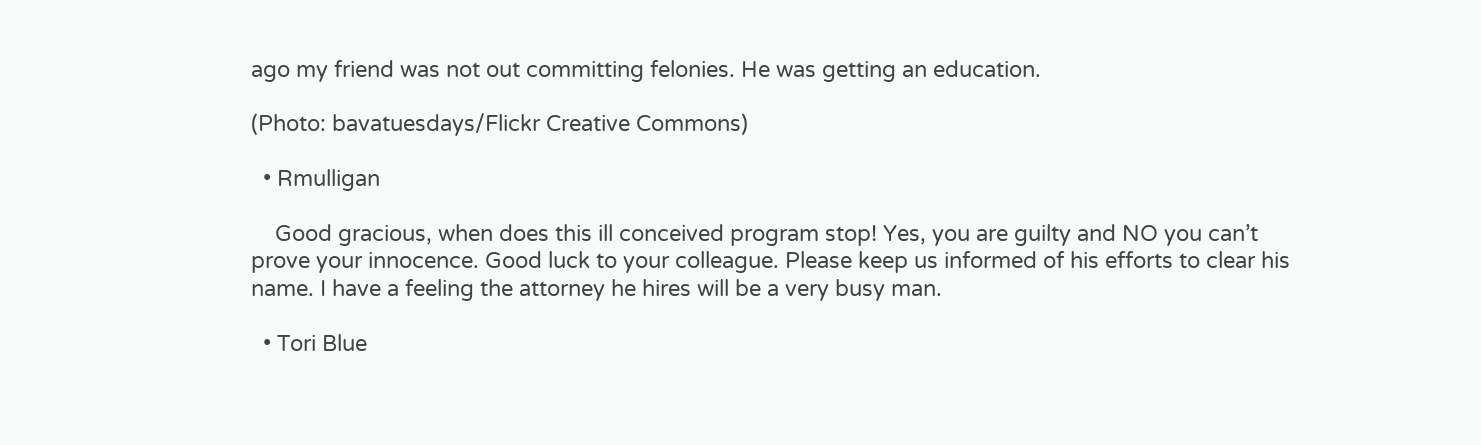ago my friend was not out committing felonies. He was getting an education.

(Photo: bavatuesdays/Flickr Creative Commons)

  • Rmulligan

    Good gracious, when does this ill conceived program stop! Yes, you are guilty and NO you can’t prove your innocence. Good luck to your colleague. Please keep us informed of his efforts to clear his name. I have a feeling the attorney he hires will be a very busy man.

  • Tori Blue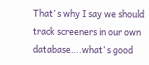That’ s why I say we should track screeners in our own database….what’ s good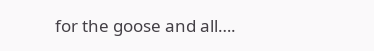for the goose and all….